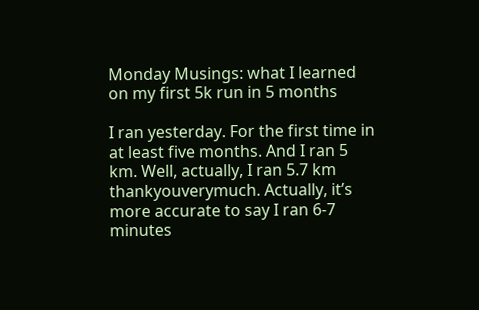Monday Musings: what I learned on my first 5k run in 5 months

I ran yesterday. For the first time in at least five months. And I ran 5 km. Well, actually, I ran 5.7 km thankyouverymuch. Actually, it’s more accurate to say I ran 6-7 minutes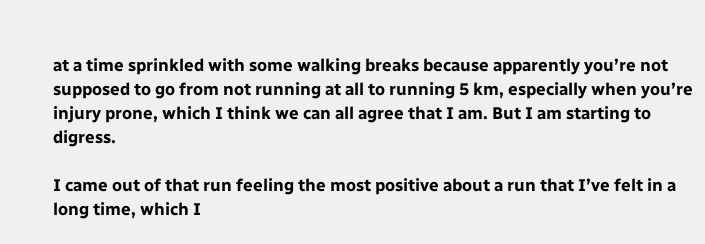at a time sprinkled with some walking breaks because apparently you’re not supposed to go from not running at all to running 5 km, especially when you’re injury prone, which I think we can all agree that I am. But I am starting to digress.

I came out of that run feeling the most positive about a run that I’ve felt in a long time, which I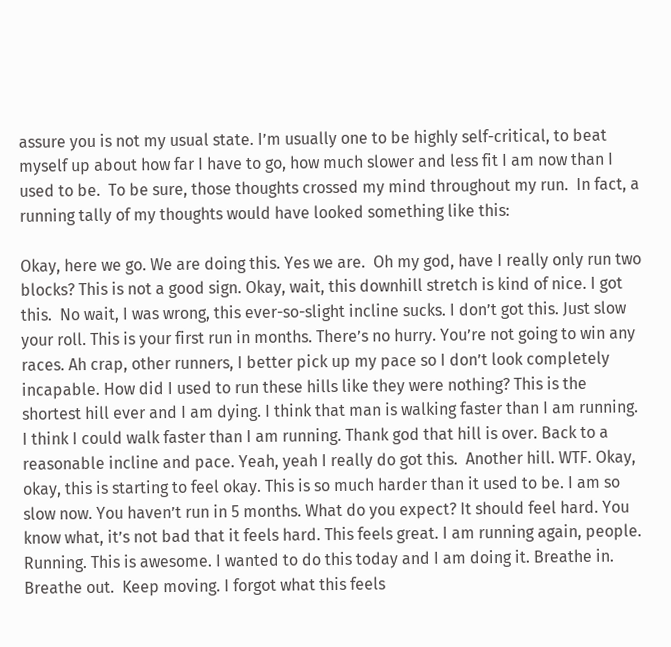assure you is not my usual state. I’m usually one to be highly self-critical, to beat myself up about how far I have to go, how much slower and less fit I am now than I used to be.  To be sure, those thoughts crossed my mind throughout my run.  In fact, a running tally of my thoughts would have looked something like this:

Okay, here we go. We are doing this. Yes we are.  Oh my god, have I really only run two blocks? This is not a good sign. Okay, wait, this downhill stretch is kind of nice. I got this.  No wait, I was wrong, this ever-so-slight incline sucks. I don’t got this. Just slow your roll. This is your first run in months. There’s no hurry. You’re not going to win any races. Ah crap, other runners, I better pick up my pace so I don’t look completely incapable. How did I used to run these hills like they were nothing? This is the shortest hill ever and I am dying. I think that man is walking faster than I am running.  I think I could walk faster than I am running. Thank god that hill is over. Back to a reasonable incline and pace. Yeah, yeah I really do got this.  Another hill. WTF. Okay, okay, this is starting to feel okay. This is so much harder than it used to be. I am so slow now. You haven’t run in 5 months. What do you expect? It should feel hard. You know what, it’s not bad that it feels hard. This feels great. I am running again, people. Running. This is awesome. I wanted to do this today and I am doing it. Breathe in. Breathe out.  Keep moving. I forgot what this feels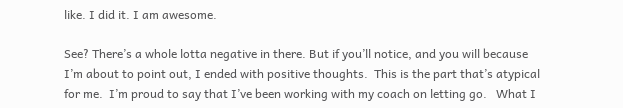like. I did it. I am awesome.

See? There’s a whole lotta negative in there. But if you’ll notice, and you will because I’m about to point out, I ended with positive thoughts.  This is the part that’s atypical for me.  I’m proud to say that I’ve been working with my coach on letting go.   What I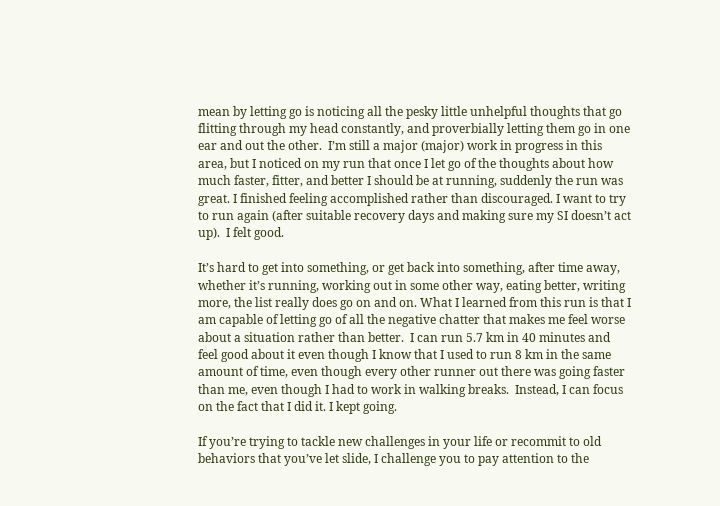mean by letting go is noticing all the pesky little unhelpful thoughts that go flitting through my head constantly, and proverbially letting them go in one ear and out the other.  I’m still a major (major) work in progress in this area, but I noticed on my run that once I let go of the thoughts about how much faster, fitter, and better I should be at running, suddenly the run was great. I finished feeling accomplished rather than discouraged. I want to try to run again (after suitable recovery days and making sure my SI doesn’t act up).  I felt good.

It’s hard to get into something, or get back into something, after time away, whether it’s running, working out in some other way, eating better, writing more, the list really does go on and on. What I learned from this run is that I am capable of letting go of all the negative chatter that makes me feel worse about a situation rather than better.  I can run 5.7 km in 40 minutes and feel good about it even though I know that I used to run 8 km in the same amount of time, even though every other runner out there was going faster than me, even though I had to work in walking breaks.  Instead, I can focus on the fact that I did it. I kept going.

If you’re trying to tackle new challenges in your life or recommit to old behaviors that you’ve let slide, I challenge you to pay attention to the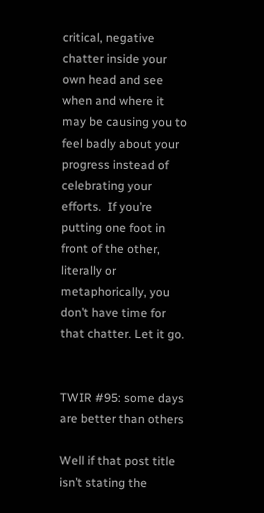critical, negative chatter inside your own head and see when and where it may be causing you to feel badly about your progress instead of celebrating your efforts.  If you’re putting one foot in front of the other, literally or metaphorically, you don’t have time for that chatter. Let it go.


TWIR #95: some days are better than others

Well if that post title isn’t stating the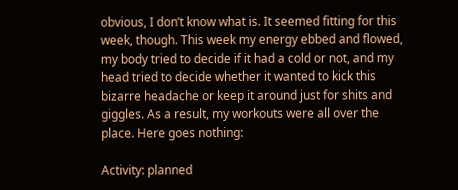obvious, I don’t know what is. It seemed fitting for this week, though. This week my energy ebbed and flowed, my body tried to decide if it had a cold or not, and my head tried to decide whether it wanted to kick this bizarre headache or keep it around just for shits and giggles. As a result, my workouts were all over the place. Here goes nothing:

Activity: planned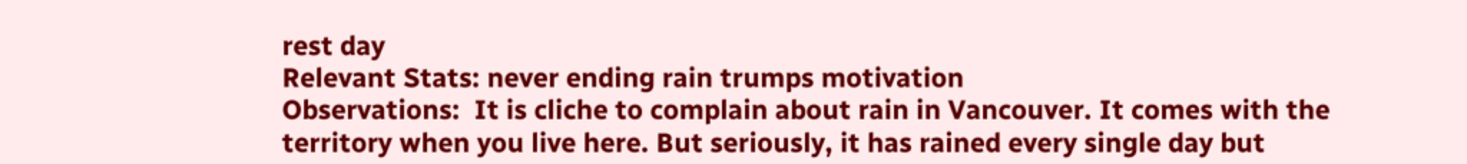rest day
Relevant Stats: never ending rain trumps motivation
Observations:  It is cliche to complain about rain in Vancouver. It comes with the territory when you live here. But seriously, it has rained every single day but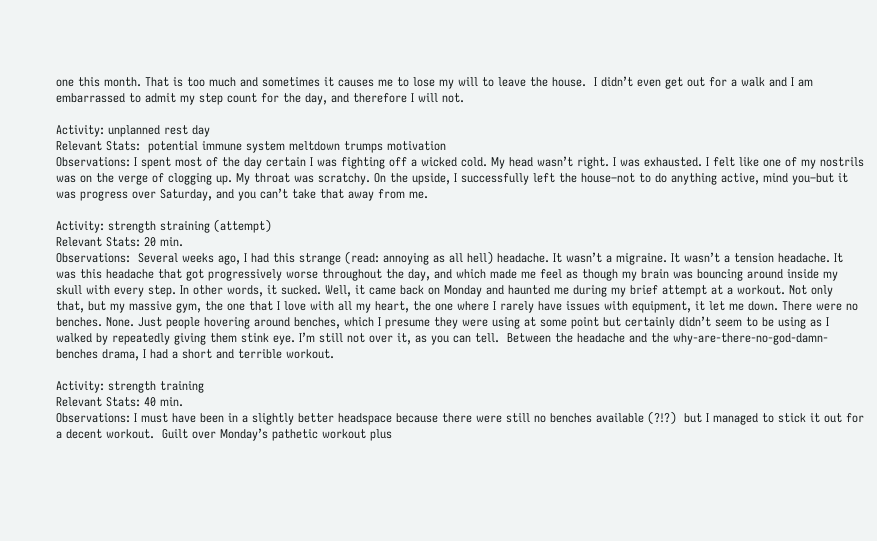one this month. That is too much and sometimes it causes me to lose my will to leave the house.  I didn’t even get out for a walk and I am embarrassed to admit my step count for the day, and therefore I will not.

Activity: unplanned rest day
Relevant Stats:  potential immune system meltdown trumps motivation
Observations: I spent most of the day certain I was fighting off a wicked cold. My head wasn’t right. I was exhausted. I felt like one of my nostrils was on the verge of clogging up. My throat was scratchy. On the upside, I successfully left the house–not to do anything active, mind you–but it was progress over Saturday, and you can’t take that away from me.

Activity: strength straining (attempt)
Relevant Stats: 20 min.
Observations:  Several weeks ago, I had this strange (read: annoying as all hell) headache. It wasn’t a migraine. It wasn’t a tension headache. It was this headache that got progressively worse throughout the day, and which made me feel as though my brain was bouncing around inside my skull with every step. In other words, it sucked. Well, it came back on Monday and haunted me during my brief attempt at a workout. Not only that, but my massive gym, the one that I love with all my heart, the one where I rarely have issues with equipment, it let me down. There were no benches. None. Just people hovering around benches, which I presume they were using at some point but certainly didn’t seem to be using as I walked by repeatedly giving them stink eye. I’m still not over it, as you can tell.  Between the headache and the why-are-there-no-god-damn-benches drama, I had a short and terrible workout.

Activity: strength training
Relevant Stats: 40 min.
Observations: I must have been in a slightly better headspace because there were still no benches available (?!?)  but I managed to stick it out for a decent workout.  Guilt over Monday’s pathetic workout plus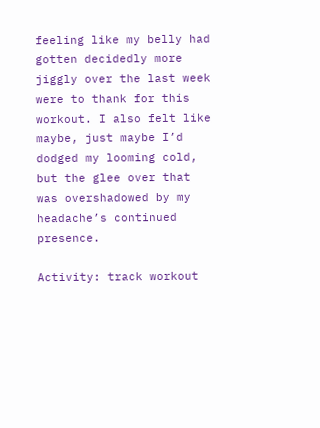feeling like my belly had gotten decidedly more jiggly over the last week were to thank for this workout. I also felt like maybe, just maybe I’d dodged my looming cold, but the glee over that was overshadowed by my headache’s continued presence.

Activity: track workout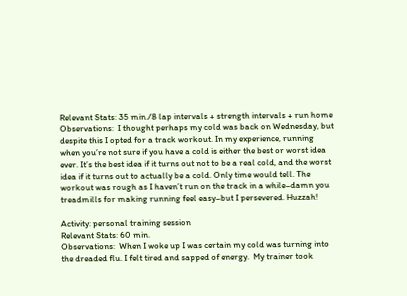Relevant Stats: 35 min./8 lap intervals + strength intervals + run home
Observations:  I thought perhaps my cold was back on Wednesday, but despite this I opted for a track workout. In my experience, running when you’re not sure if you have a cold is either the best or worst idea ever. It’s the best idea if it turns out not to be a real cold, and the worst idea if it turns out to actually be a cold. Only time would tell. The workout was rough as I haven’t run on the track in a while–damn you treadmills for making running feel easy–but I persevered. Huzzah!

Activity: personal training session
Relevant Stats: 60 min.
Observations:  When I woke up I was certain my cold was turning into the dreaded flu. I felt tired and sapped of energy.  My trainer took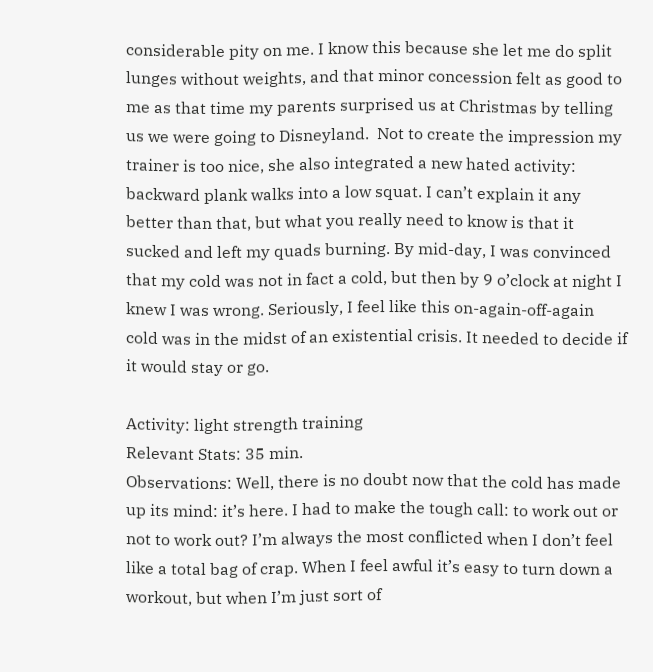considerable pity on me. I know this because she let me do split lunges without weights, and that minor concession felt as good to me as that time my parents surprised us at Christmas by telling us we were going to Disneyland.  Not to create the impression my trainer is too nice, she also integrated a new hated activity: backward plank walks into a low squat. I can’t explain it any better than that, but what you really need to know is that it sucked and left my quads burning. By mid-day, I was convinced that my cold was not in fact a cold, but then by 9 o’clock at night I knew I was wrong. Seriously, I feel like this on-again-off-again cold was in the midst of an existential crisis. It needed to decide if it would stay or go.

Activity: light strength training
Relevant Stats: 35 min.
Observations: Well, there is no doubt now that the cold has made up its mind: it’s here. I had to make the tough call: to work out or not to work out? I’m always the most conflicted when I don’t feel like a total bag of crap. When I feel awful it’s easy to turn down a workout, but when I’m just sort of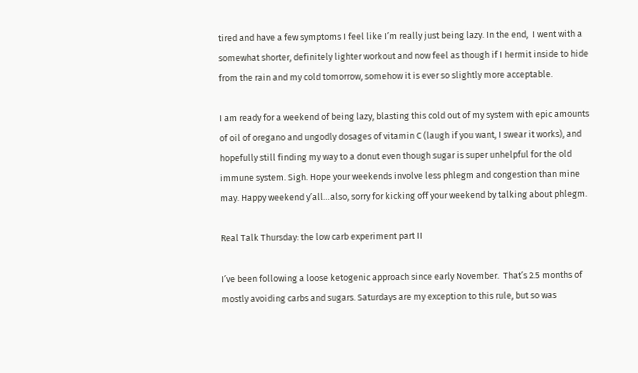tired and have a few symptoms I feel like I’m really just being lazy. In the end,  I went with a somewhat shorter, definitely lighter workout and now feel as though if I hermit inside to hide from the rain and my cold tomorrow, somehow it is ever so slightly more acceptable.

I am ready for a weekend of being lazy, blasting this cold out of my system with epic amounts of oil of oregano and ungodly dosages of vitamin C (laugh if you want, I swear it works), and hopefully still finding my way to a donut even though sugar is super unhelpful for the old immune system. Sigh. Hope your weekends involve less phlegm and congestion than mine may. Happy weekend y’all…also, sorry for kicking off your weekend by talking about phlegm.

Real Talk Thursday: the low carb experiment part II

I’ve been following a loose ketogenic approach since early November.  That’s 2.5 months of mostly avoiding carbs and sugars. Saturdays are my exception to this rule, but so was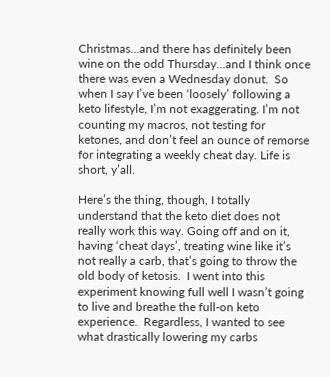Christmas…and there has definitely been wine on the odd Thursday…and I think once there was even a Wednesday donut.  So when I say I’ve been ‘loosely’ following a keto lifestyle, I’m not exaggerating. I’m not counting my macros, not testing for ketones, and don’t feel an ounce of remorse for integrating a weekly cheat day. Life is short, y’all.

Here’s the thing, though, I totally understand that the keto diet does not really work this way. Going off and on it, having ‘cheat days’, treating wine like it’s not really a carb, that’s going to throw the old body of ketosis.  I went into this experiment knowing full well I wasn’t going to live and breathe the full-on keto experience.  Regardless, I wanted to see what drastically lowering my carbs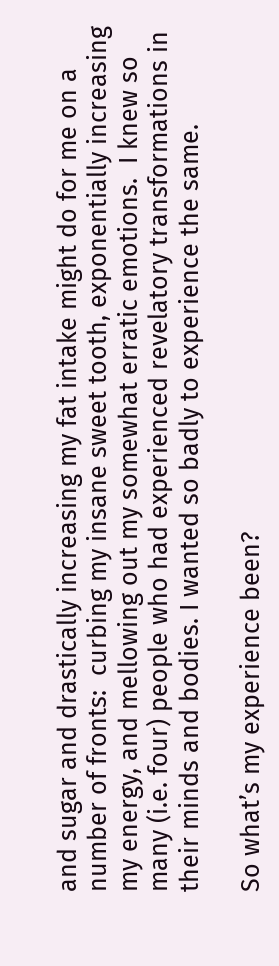and sugar and drastically increasing my fat intake might do for me on a number of fronts:  curbing my insane sweet tooth, exponentially increasing my energy, and mellowing out my somewhat erratic emotions.  I knew so many (i.e. four) people who had experienced revelatory transformations in their minds and bodies. I wanted so badly to experience the same.

So what’s my experience been?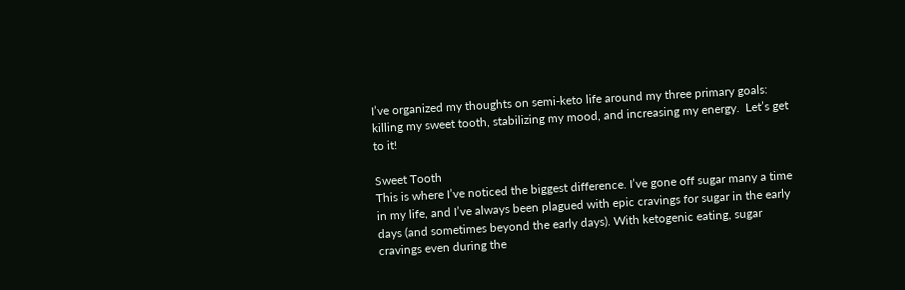I’ve organized my thoughts on semi-keto life around my three primary goals: killing my sweet tooth, stabilizing my mood, and increasing my energy.  Let’s get to it!

Sweet Tooth
This is where I’ve noticed the biggest difference. I’ve gone off sugar many a time in my life, and I’ve always been plagued with epic cravings for sugar in the early days (and sometimes beyond the early days). With ketogenic eating, sugar cravings even during the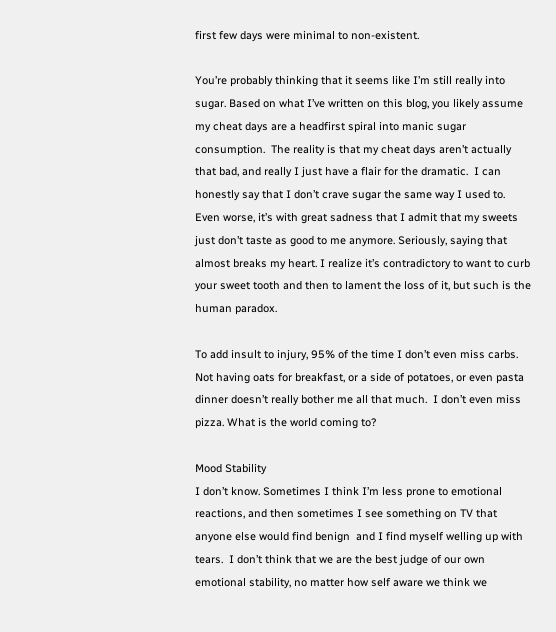first few days were minimal to non-existent.

You’re probably thinking that it seems like I’m still really into sugar. Based on what I’ve written on this blog, you likely assume my cheat days are a headfirst spiral into manic sugar consumption.  The reality is that my cheat days aren’t actually that bad, and really I just have a flair for the dramatic.  I can honestly say that I don’t crave sugar the same way I used to. Even worse, it’s with great sadness that I admit that my sweets just don’t taste as good to me anymore. Seriously, saying that almost breaks my heart. I realize it’s contradictory to want to curb your sweet tooth and then to lament the loss of it, but such is the human paradox.

To add insult to injury, 95% of the time I don’t even miss carbs.  Not having oats for breakfast, or a side of potatoes, or even pasta dinner doesn’t really bother me all that much.  I don’t even miss pizza. What is the world coming to?

Mood Stability
I don’t know. Sometimes I think I’m less prone to emotional reactions, and then sometimes I see something on TV that anyone else would find benign  and I find myself welling up with tears.  I don’t think that we are the best judge of our own emotional stability, no matter how self aware we think we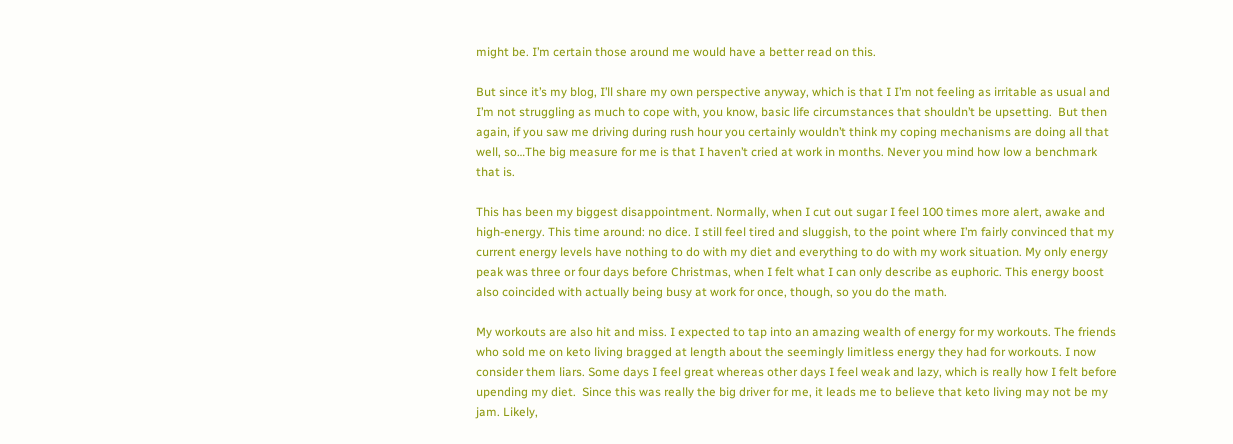might be. I’m certain those around me would have a better read on this.

But since it’s my blog, I’ll share my own perspective anyway, which is that I I’m not feeling as irritable as usual and I’m not struggling as much to cope with, you know, basic life circumstances that shouldn’t be upsetting.  But then again, if you saw me driving during rush hour you certainly wouldn’t think my coping mechanisms are doing all that well, so…The big measure for me is that I haven’t cried at work in months. Never you mind how low a benchmark that is.

This has been my biggest disappointment. Normally, when I cut out sugar I feel 100 times more alert, awake and high-energy. This time around: no dice. I still feel tired and sluggish, to the point where I’m fairly convinced that my current energy levels have nothing to do with my diet and everything to do with my work situation. My only energy peak was three or four days before Christmas, when I felt what I can only describe as euphoric. This energy boost also coincided with actually being busy at work for once, though, so you do the math.

My workouts are also hit and miss. I expected to tap into an amazing wealth of energy for my workouts. The friends who sold me on keto living bragged at length about the seemingly limitless energy they had for workouts. I now consider them liars. Some days I feel great whereas other days I feel weak and lazy, which is really how I felt before upending my diet.  Since this was really the big driver for me, it leads me to believe that keto living may not be my jam. Likely,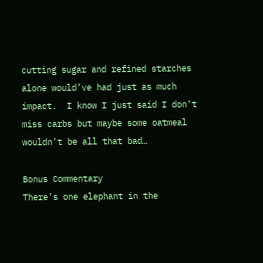cutting sugar and refined starches alone would’ve had just as much impact.  I know I just said I don’t miss carbs but maybe some oatmeal wouldn’t be all that bad…

Bonus Commentary
There’s one elephant in the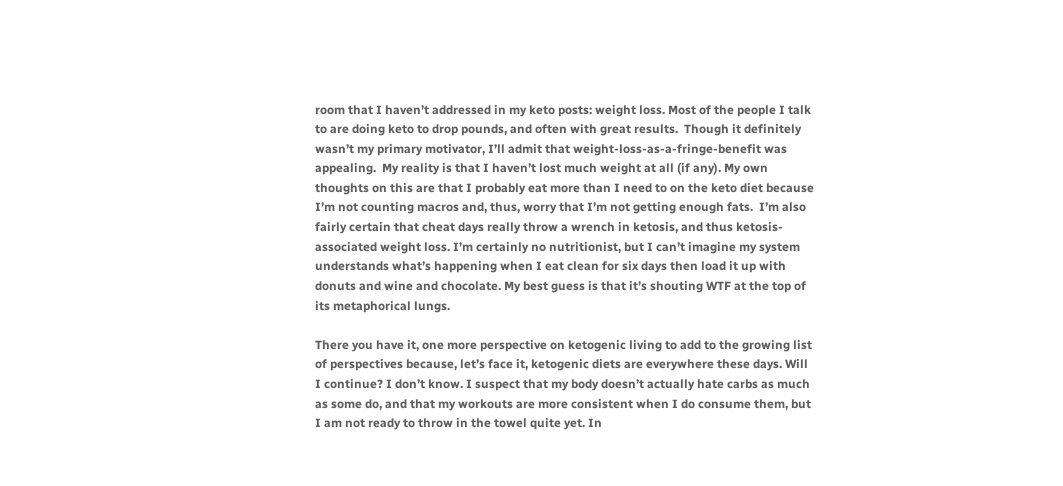room that I haven’t addressed in my keto posts: weight loss. Most of the people I talk to are doing keto to drop pounds, and often with great results.  Though it definitely wasn’t my primary motivator, I’ll admit that weight-loss-as-a-fringe-benefit was appealing.  My reality is that I haven’t lost much weight at all (if any). My own thoughts on this are that I probably eat more than I need to on the keto diet because I’m not counting macros and, thus, worry that I’m not getting enough fats.  I’m also fairly certain that cheat days really throw a wrench in ketosis, and thus ketosis-associated weight loss. I’m certainly no nutritionist, but I can’t imagine my system understands what’s happening when I eat clean for six days then load it up with donuts and wine and chocolate. My best guess is that it’s shouting WTF at the top of its metaphorical lungs.

There you have it, one more perspective on ketogenic living to add to the growing list of perspectives because, let’s face it, ketogenic diets are everywhere these days. Will I continue? I don’t know. I suspect that my body doesn’t actually hate carbs as much as some do, and that my workouts are more consistent when I do consume them, but I am not ready to throw in the towel quite yet. In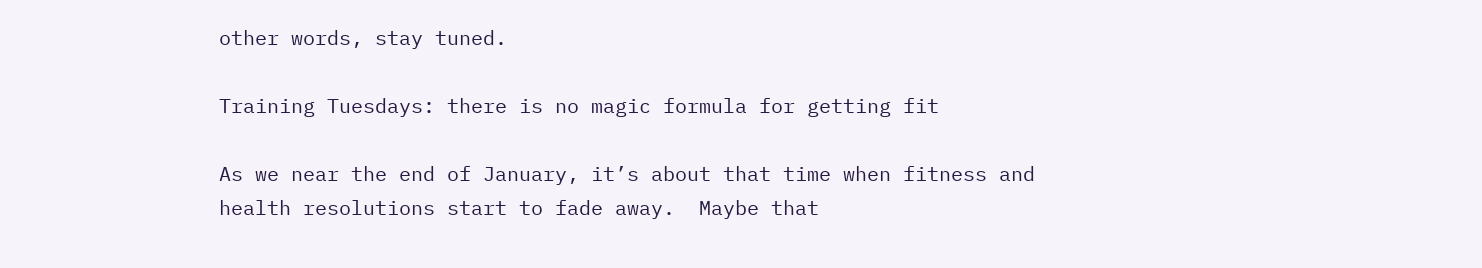other words, stay tuned.

Training Tuesdays: there is no magic formula for getting fit

As we near the end of January, it’s about that time when fitness and health resolutions start to fade away.  Maybe that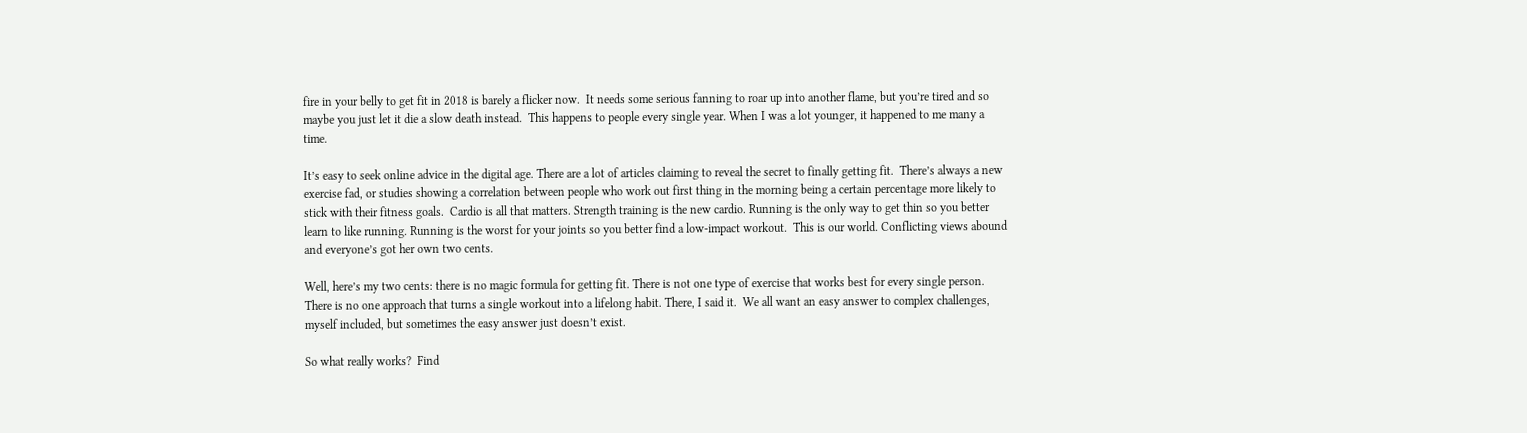fire in your belly to get fit in 2018 is barely a flicker now.  It needs some serious fanning to roar up into another flame, but you’re tired and so maybe you just let it die a slow death instead.  This happens to people every single year. When I was a lot younger, it happened to me many a time.

It’s easy to seek online advice in the digital age. There are a lot of articles claiming to reveal the secret to finally getting fit.  There’s always a new exercise fad, or studies showing a correlation between people who work out first thing in the morning being a certain percentage more likely to stick with their fitness goals.  Cardio is all that matters. Strength training is the new cardio. Running is the only way to get thin so you better learn to like running. Running is the worst for your joints so you better find a low-impact workout.  This is our world. Conflicting views abound and everyone’s got her own two cents.

Well, here’s my two cents: there is no magic formula for getting fit. There is not one type of exercise that works best for every single person.  There is no one approach that turns a single workout into a lifelong habit. There, I said it.  We all want an easy answer to complex challenges, myself included, but sometimes the easy answer just doesn’t exist.

So what really works?  Find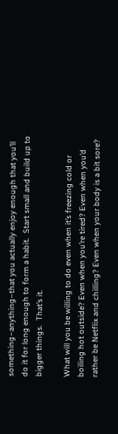something–anything–that you actually enjoy enough that you’ll do it for long enough to form a habit.  Start small and build up to bigger things.  That’s it.

What will you be willing to do even when it’s freezing cold or boiling hot outside? Even when you’re tired? Even when you’d rather be Netflix and chilling? Even when your body is a bit sore?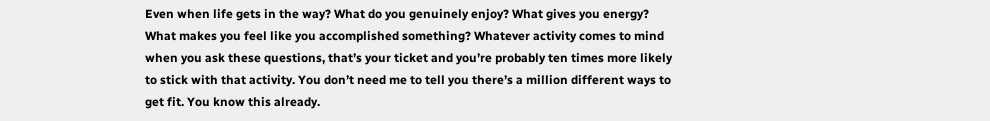Even when life gets in the way? What do you genuinely enjoy? What gives you energy? What makes you feel like you accomplished something? Whatever activity comes to mind when you ask these questions, that’s your ticket and you’re probably ten times more likely to stick with that activity. You don’t need me to tell you there’s a million different ways to get fit. You know this already.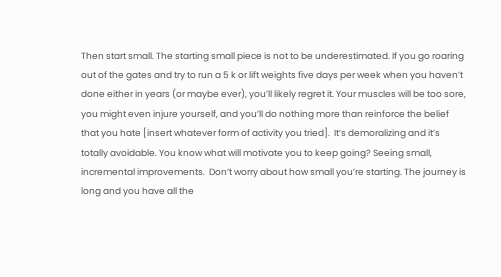Then start small. The starting small piece is not to be underestimated. If you go roaring out of the gates and try to run a 5 k or lift weights five days per week when you haven’t done either in years (or maybe ever), you’ll likely regret it. Your muscles will be too sore, you might even injure yourself, and you’ll do nothing more than reinforce the belief that you hate [insert whatever form of activity you tried].  It’s demoralizing and it’s totally avoidable. You know what will motivate you to keep going? Seeing small, incremental improvements.  Don’t worry about how small you’re starting. The journey is long and you have all the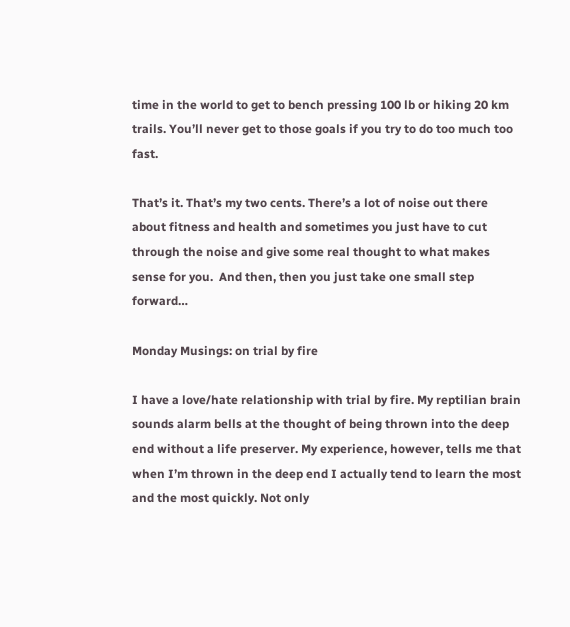time in the world to get to bench pressing 100 lb or hiking 20 km trails. You’ll never get to those goals if you try to do too much too fast.

That’s it. That’s my two cents. There’s a lot of noise out there about fitness and health and sometimes you just have to cut through the noise and give some real thought to what makes sense for you.  And then, then you just take one small step forward…

Monday Musings: on trial by fire

I have a love/hate relationship with trial by fire. My reptilian brain sounds alarm bells at the thought of being thrown into the deep end without a life preserver. My experience, however, tells me that when I’m thrown in the deep end I actually tend to learn the most and the most quickly. Not only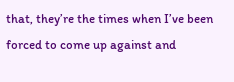that, they’re the times when I’ve been forced to come up against and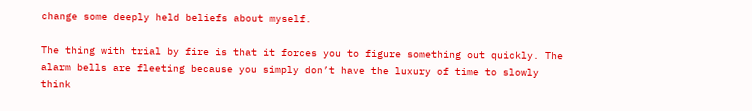change some deeply held beliefs about myself.

The thing with trial by fire is that it forces you to figure something out quickly. The alarm bells are fleeting because you simply don’t have the luxury of time to slowly think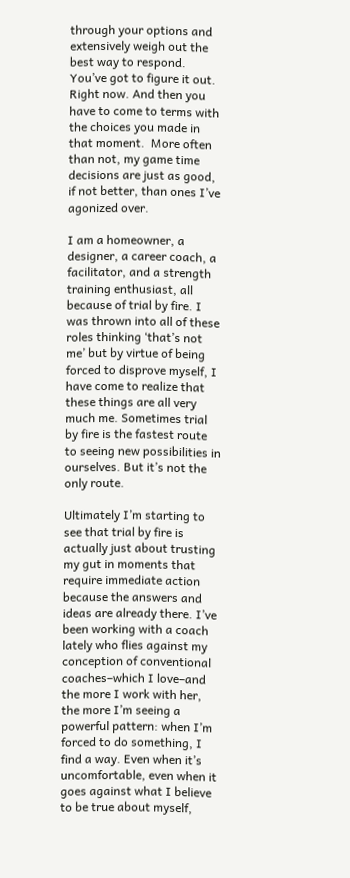through your options and extensively weigh out the best way to respond.  You’ve got to figure it out. Right now. And then you have to come to terms with the choices you made in that moment.  More often than not, my game time decisions are just as good, if not better, than ones I’ve agonized over.

I am a homeowner, a designer, a career coach, a facilitator, and a strength training enthusiast, all because of trial by fire. I was thrown into all of these roles thinking ‘that’s not me’ but by virtue of being forced to disprove myself, I have come to realize that these things are all very much me. Sometimes trial by fire is the fastest route to seeing new possibilities in ourselves. But it’s not the only route.

Ultimately I’m starting to see that trial by fire is actually just about trusting my gut in moments that require immediate action because the answers and ideas are already there. I’ve been working with a coach lately who flies against my conception of conventional coaches–which I love–and the more I work with her, the more I’m seeing a powerful pattern: when I’m forced to do something, I find a way. Even when it’s uncomfortable, even when it goes against what I believe to be true about myself,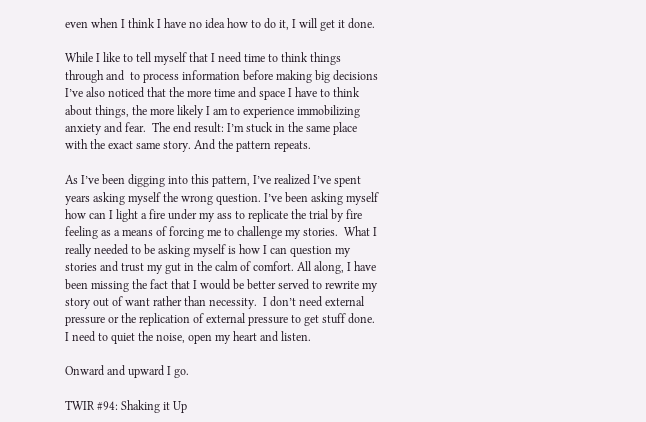even when I think I have no idea how to do it, I will get it done.

While I like to tell myself that I need time to think things through and  to process information before making big decisions I’ve also noticed that the more time and space I have to think about things, the more likely I am to experience immobilizing anxiety and fear.  The end result: I’m stuck in the same place with the exact same story. And the pattern repeats.

As I’ve been digging into this pattern, I’ve realized I’ve spent years asking myself the wrong question. I’ve been asking myself how can I light a fire under my ass to replicate the trial by fire feeling as a means of forcing me to challenge my stories.  What I really needed to be asking myself is how I can question my stories and trust my gut in the calm of comfort. All along, I have been missing the fact that I would be better served to rewrite my story out of want rather than necessity.  I don’t need external pressure or the replication of external pressure to get stuff done. I need to quiet the noise, open my heart and listen.

Onward and upward I go.

TWIR #94: Shaking it Up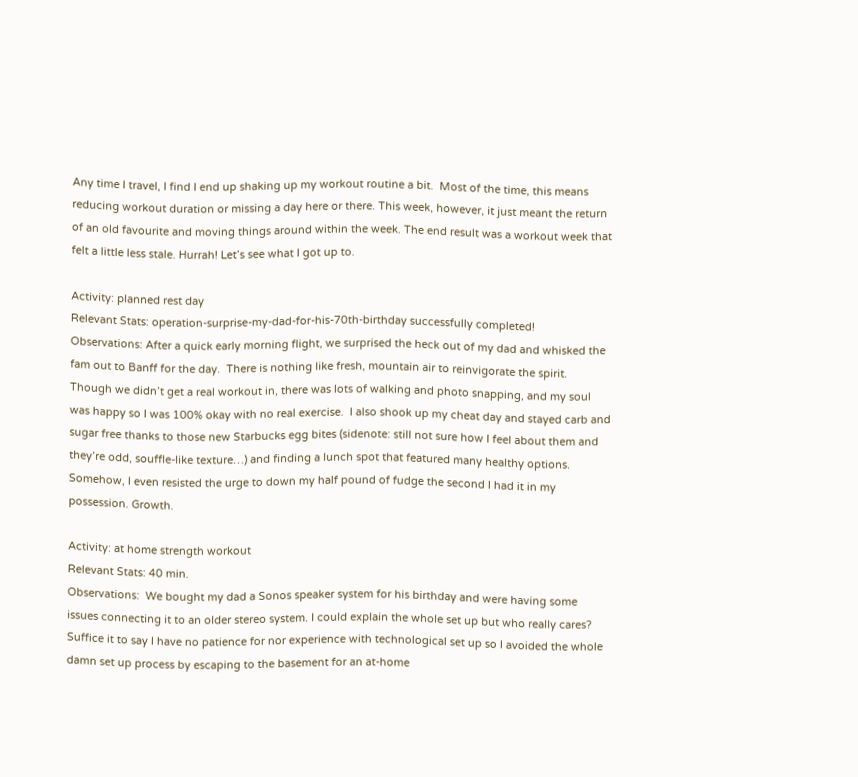Any time I travel, I find I end up shaking up my workout routine a bit.  Most of the time, this means reducing workout duration or missing a day here or there. This week, however, it just meant the return of an old favourite and moving things around within the week. The end result was a workout week that felt a little less stale. Hurrah! Let’s see what I got up to.

Activity: planned rest day
Relevant Stats: operation-surprise-my-dad-for-his-70th-birthday successfully completed!
Observations: After a quick early morning flight, we surprised the heck out of my dad and whisked the fam out to Banff for the day.  There is nothing like fresh, mountain air to reinvigorate the spirit.  Though we didn’t get a real workout in, there was lots of walking and photo snapping, and my soul was happy so I was 100% okay with no real exercise.  I also shook up my cheat day and stayed carb and sugar free thanks to those new Starbucks egg bites (sidenote: still not sure how I feel about them and they’re odd, souffle-like texture…) and finding a lunch spot that featured many healthy options.  Somehow, I even resisted the urge to down my half pound of fudge the second I had it in my possession. Growth.

Activity: at home strength workout
Relevant Stats: 40 min.
Observations:  We bought my dad a Sonos speaker system for his birthday and were having some issues connecting it to an older stereo system. I could explain the whole set up but who really cares? Suffice it to say I have no patience for nor experience with technological set up so I avoided the whole damn set up process by escaping to the basement for an at-home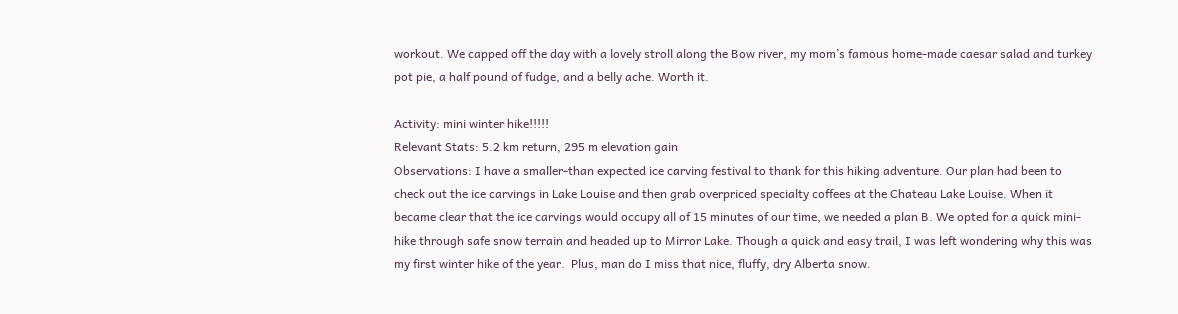workout. We capped off the day with a lovely stroll along the Bow river, my mom’s famous home-made caesar salad and turkey pot pie, a half pound of fudge, and a belly ache. Worth it.

Activity: mini winter hike!!!!!
Relevant Stats: 5.2 km return, 295 m elevation gain
Observations: I have a smaller-than expected ice carving festival to thank for this hiking adventure. Our plan had been to check out the ice carvings in Lake Louise and then grab overpriced specialty coffees at the Chateau Lake Louise. When it became clear that the ice carvings would occupy all of 15 minutes of our time, we needed a plan B. We opted for a quick mini-hike through safe snow terrain and headed up to Mirror Lake. Though a quick and easy trail, I was left wondering why this was my first winter hike of the year.  Plus, man do I miss that nice, fluffy, dry Alberta snow.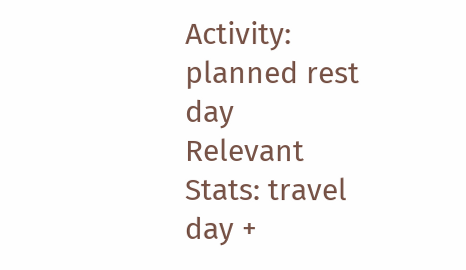Activity: planned rest day
Relevant Stats: travel day +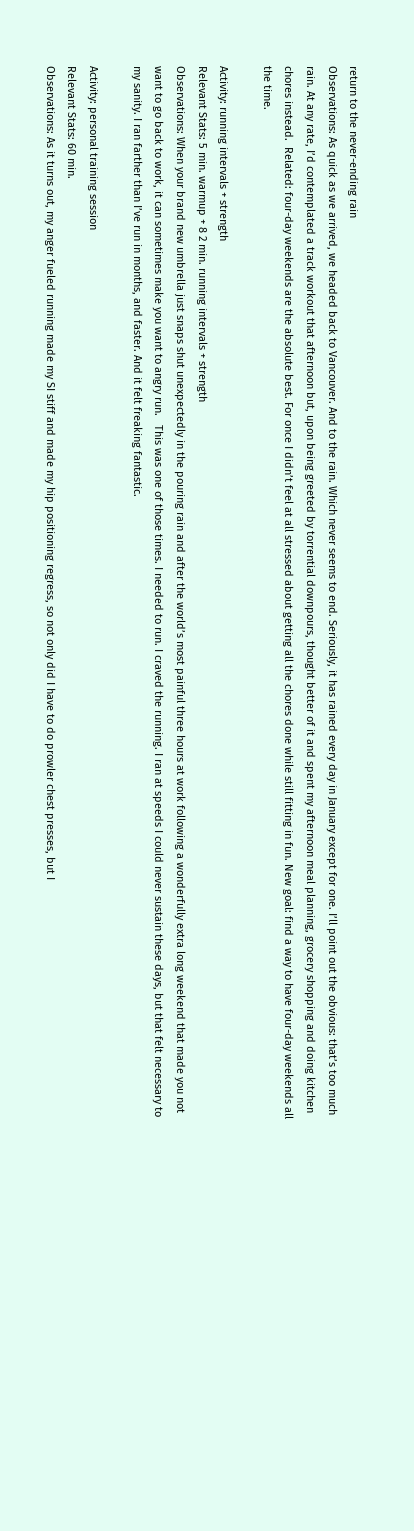return to the never-ending rain
Observations: As quick as we arrived, we headed back to Vancouver. And to the rain. Which never seems to end. Seriously, it has rained every day in January except for one. I’ll point out the obvious: that’s too much rain. At any rate, I’d contemplated a track workout that afternoon but, upon being greeted by torrential downpours, thought better of it and spent my afternoon meal planning, grocery shopping and doing kitchen chores instead.  Related: four-day weekends are the absolute best. For once I didn’t feel at all stressed about getting all the chores done while still fitting in fun. New goal: find a way to have four-day weekends all the time.

Activity: running intervals + strength
Relevant Stats: 5 min. warmup + 8 2 min. running intervals + strength
Observations: When your brand new umbrella just snaps shut unexpectedly in the pouring rain and after the world’s most painful three hours at work following a wonderfully extra long weekend that made you not want to go back to work, it can sometimes make you want to angry run.   This was one of those times. I needed to run. I craved the running. I ran at speeds I could never sustain these days, but that felt necessary to my sanity. I ran farther than I’ve run in months, and faster. And it felt freaking fantastic.

Activity: personal training session
Relevant Stats: 60 min.
Observations: As it turns out, my anger fueled running made my SI stiff and made my hip positioning regress, so not only did I have to do prowler chest presses, but I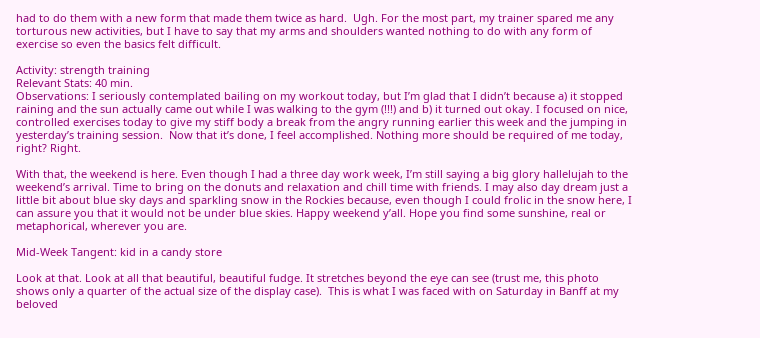had to do them with a new form that made them twice as hard.  Ugh. For the most part, my trainer spared me any torturous new activities, but I have to say that my arms and shoulders wanted nothing to do with any form of exercise so even the basics felt difficult.

Activity: strength training
Relevant Stats: 40 min.
Observations: I seriously contemplated bailing on my workout today, but I’m glad that I didn’t because a) it stopped raining and the sun actually came out while I was walking to the gym (!!!) and b) it turned out okay. I focused on nice, controlled exercises today to give my stiff body a break from the angry running earlier this week and the jumping in yesterday’s training session.  Now that it’s done, I feel accomplished. Nothing more should be required of me today, right? Right.

With that, the weekend is here. Even though I had a three day work week, I’m still saying a big glory hallelujah to the weekend’s arrival. Time to bring on the donuts and relaxation and chill time with friends. I may also day dream just a little bit about blue sky days and sparkling snow in the Rockies because, even though I could frolic in the snow here, I can assure you that it would not be under blue skies. Happy weekend y’all. Hope you find some sunshine, real or metaphorical, wherever you are.

Mid-Week Tangent: kid in a candy store

Look at that. Look at all that beautiful, beautiful fudge. It stretches beyond the eye can see (trust me, this photo shows only a quarter of the actual size of the display case).  This is what I was faced with on Saturday in Banff at my beloved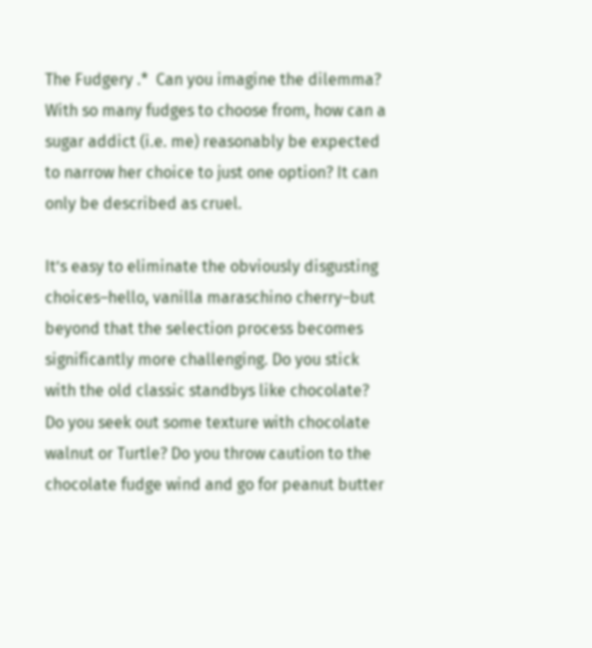The Fudgery .*  Can you imagine the dilemma? With so many fudges to choose from, how can a sugar addict (i.e. me) reasonably be expected to narrow her choice to just one option? It can only be described as cruel.

It’s easy to eliminate the obviously disgusting choices–hello, vanilla maraschino cherry–but beyond that the selection process becomes significantly more challenging. Do you stick with the old classic standbys like chocolate? Do you seek out some texture with chocolate walnut or Turtle? Do you throw caution to the chocolate fudge wind and go for peanut butter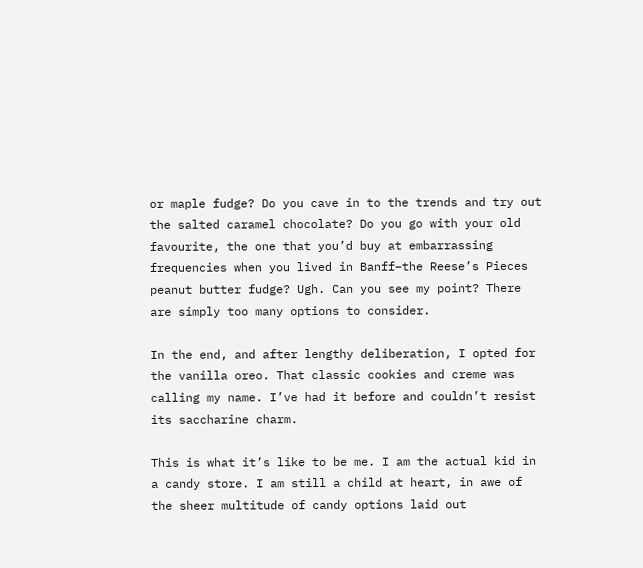or maple fudge? Do you cave in to the trends and try out the salted caramel chocolate? Do you go with your old favourite, the one that you’d buy at embarrassing frequencies when you lived in Banff–the Reese’s Pieces peanut butter fudge? Ugh. Can you see my point? There are simply too many options to consider.

In the end, and after lengthy deliberation, I opted for the vanilla oreo. That classic cookies and creme was calling my name. I’ve had it before and couldn’t resist its saccharine charm.

This is what it’s like to be me. I am the actual kid in a candy store. I am still a child at heart, in awe of the sheer multitude of candy options laid out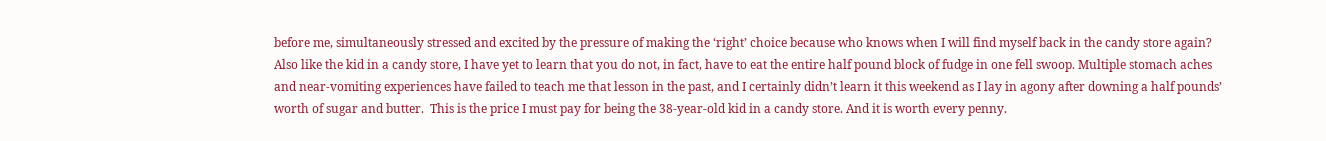before me, simultaneously stressed and excited by the pressure of making the ‘right’ choice because who knows when I will find myself back in the candy store again?  Also like the kid in a candy store, I have yet to learn that you do not, in fact, have to eat the entire half pound block of fudge in one fell swoop. Multiple stomach aches and near-vomiting experiences have failed to teach me that lesson in the past, and I certainly didn’t learn it this weekend as I lay in agony after downing a half pounds’ worth of sugar and butter.  This is the price I must pay for being the 38-year-old kid in a candy store. And it is worth every penny.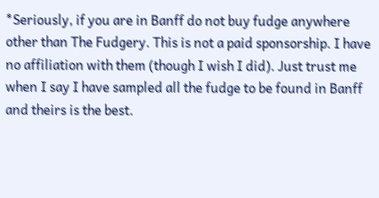*Seriously, if you are in Banff do not buy fudge anywhere other than The Fudgery. This is not a paid sponsorship. I have no affiliation with them (though I wish I did). Just trust me when I say I have sampled all the fudge to be found in Banff and theirs is the best.